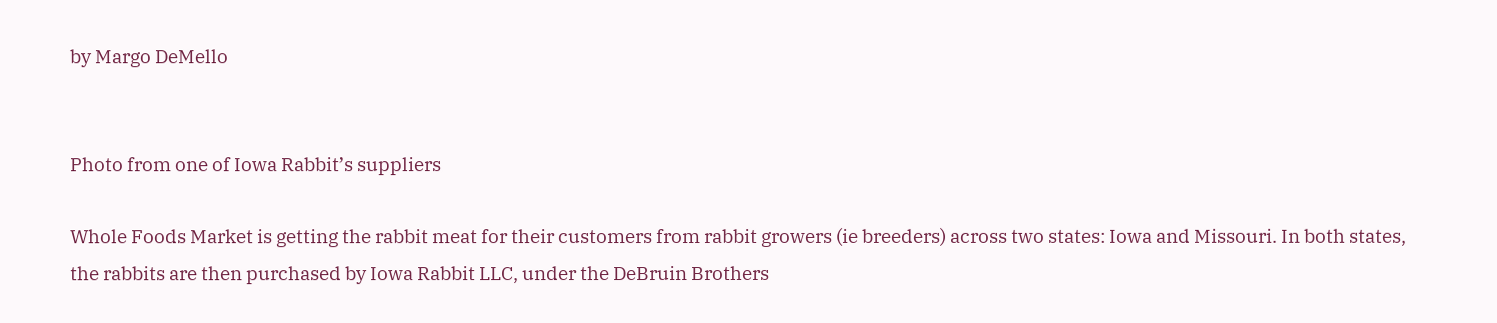by Margo DeMello


Photo from one of Iowa Rabbit’s suppliers

Whole Foods Market is getting the rabbit meat for their customers from rabbit growers (ie breeders) across two states: Iowa and Missouri. In both states, the rabbits are then purchased by Iowa Rabbit LLC, under the DeBruin Brothers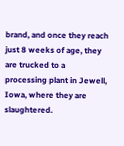brand, and once they reach just 8 weeks of age, they are trucked to a processing plant in Jewell, Iowa, where they are slaughtered.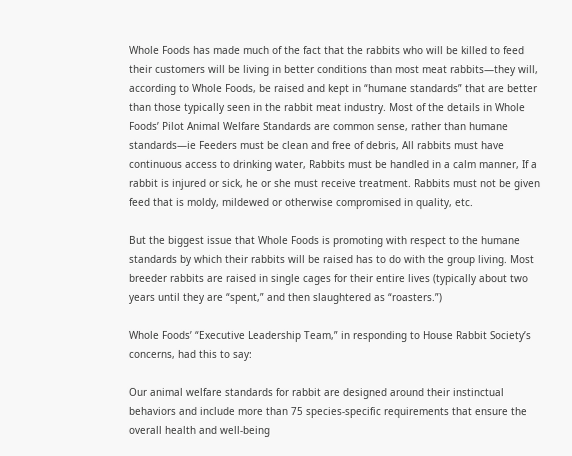Whole Foods has made much of the fact that the rabbits who will be killed to feed their customers will be living in better conditions than most meat rabbits—they will, according to Whole Foods, be raised and kept in “humane standards” that are better than those typically seen in the rabbit meat industry. Most of the details in Whole Foods’ Pilot Animal Welfare Standards are common sense, rather than humane standards—ie Feeders must be clean and free of debris, All rabbits must have continuous access to drinking water, Rabbits must be handled in a calm manner, If a rabbit is injured or sick, he or she must receive treatment. Rabbits must not be given feed that is moldy, mildewed or otherwise compromised in quality, etc.

But the biggest issue that Whole Foods is promoting with respect to the humane standards by which their rabbits will be raised has to do with the group living. Most breeder rabbits are raised in single cages for their entire lives (typically about two years until they are “spent,” and then slaughtered as “roasters.”)

Whole Foods’ “Executive Leadership Team,” in responding to House Rabbit Society’s concerns, had this to say:

Our animal welfare standards for rabbit are designed around their instinctual behaviors and include more than 75 species-specific requirements that ensure the overall health and well-being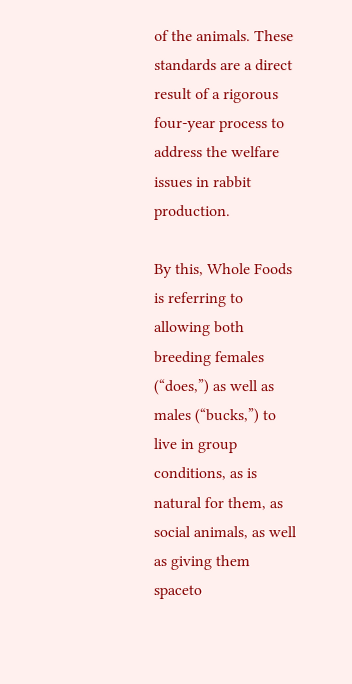of the animals. These standards are a direct result of a rigorous four-year process to address the welfare issues in rabbit production.

By this, Whole Foods is referring to allowing both breeding females (“does,”) as well as males (“bucks,”) to live in group conditions, as is natural for them, as social animals, as well as giving them spaceto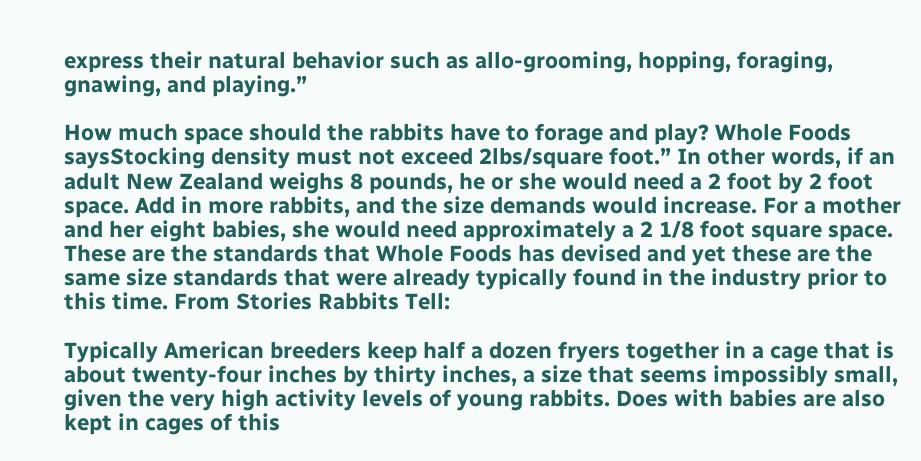express their natural behavior such as allo-grooming, hopping, foraging, gnawing, and playing.”

How much space should the rabbits have to forage and play? Whole Foods saysStocking density must not exceed 2lbs/square foot.” In other words, if an adult New Zealand weighs 8 pounds, he or she would need a 2 foot by 2 foot space. Add in more rabbits, and the size demands would increase. For a mother and her eight babies, she would need approximately a 2 1/8 foot square space. These are the standards that Whole Foods has devised and yet these are the same size standards that were already typically found in the industry prior to this time. From Stories Rabbits Tell:

Typically American breeders keep half a dozen fryers together in a cage that is about twenty-four inches by thirty inches, a size that seems impossibly small, given the very high activity levels of young rabbits. Does with babies are also kept in cages of this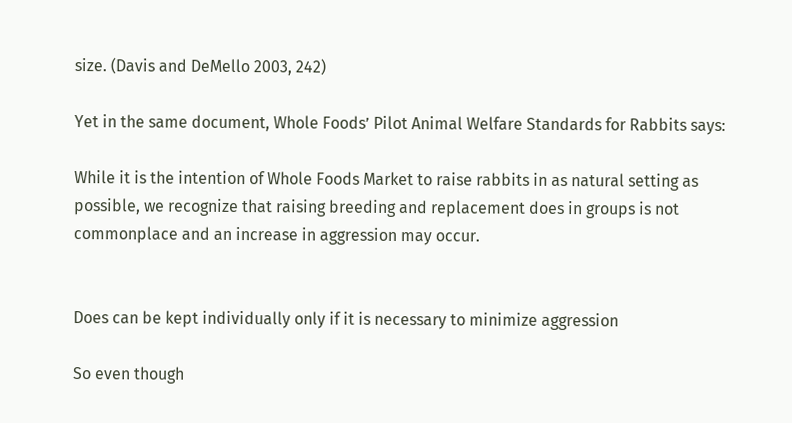size. (Davis and DeMello 2003, 242)

Yet in the same document, Whole Foods’ Pilot Animal Welfare Standards for Rabbits says:

While it is the intention of Whole Foods Market to raise rabbits in as natural setting as possible, we recognize that raising breeding and replacement does in groups is not commonplace and an increase in aggression may occur.


Does can be kept individually only if it is necessary to minimize aggression

So even though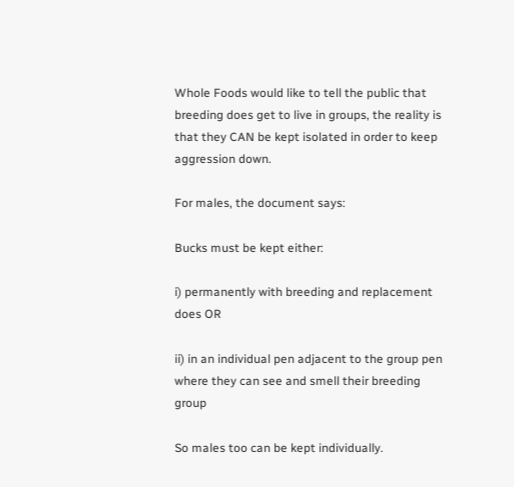Whole Foods would like to tell the public that breeding does get to live in groups, the reality is that they CAN be kept isolated in order to keep aggression down.

For males, the document says:

Bucks must be kept either:

i) permanently with breeding and replacement does OR

ii) in an individual pen adjacent to the group pen where they can see and smell their breeding group

So males too can be kept individually.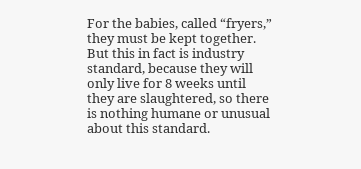For the babies, called “fryers,” they must be kept together. But this in fact is industry standard, because they will only live for 8 weeks until they are slaughtered, so there is nothing humane or unusual about this standard.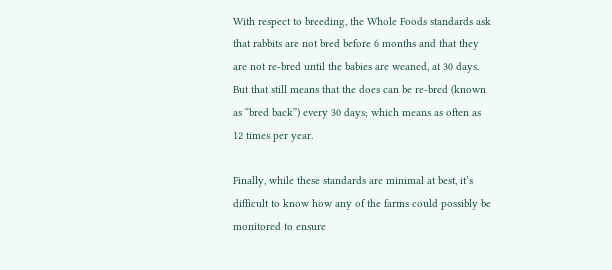With respect to breeding, the Whole Foods standards ask that rabbits are not bred before 6 months and that they are not re-bred until the babies are weaned, at 30 days.  But that still means that the does can be re-bred (known as “bred back”) every 30 days; which means as often as 12 times per year.

Finally, while these standards are minimal at best, it’s difficult to know how any of the farms could possibly be monitored to ensure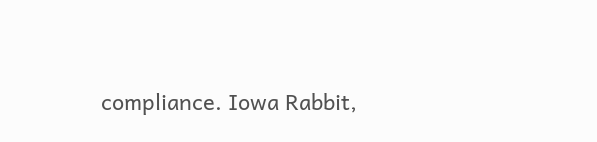compliance. Iowa Rabbit,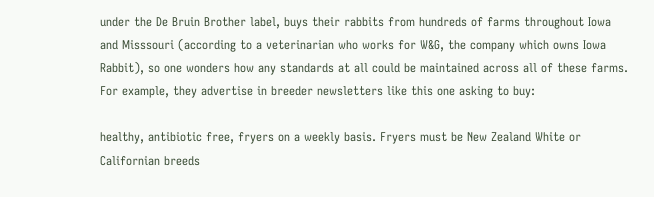under the De Bruin Brother label, buys their rabbits from hundreds of farms throughout Iowa and Misssouri (according to a veterinarian who works for W&G, the company which owns Iowa Rabbit), so one wonders how any standards at all could be maintained across all of these farms. For example, they advertise in breeder newsletters like this one asking to buy:

healthy, antibiotic free, fryers on a weekly basis. Fryers must be New Zealand White or Californian breeds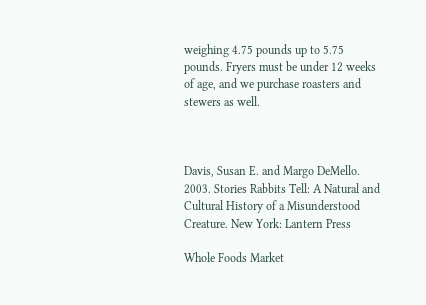weighing 4.75 pounds up to 5.75 pounds. Fryers must be under 12 weeks of age, and we purchase roasters and stewers as well.



Davis, Susan E. and Margo DeMello. 2003. Stories Rabbits Tell: A Natural and Cultural History of a Misunderstood Creature. New York: Lantern Press

Whole Foods Market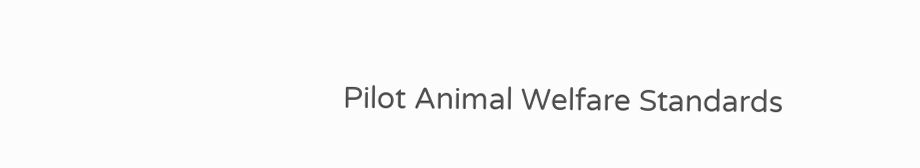Pilot Animal Welfare Standards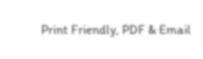Print Friendly, PDF & Email